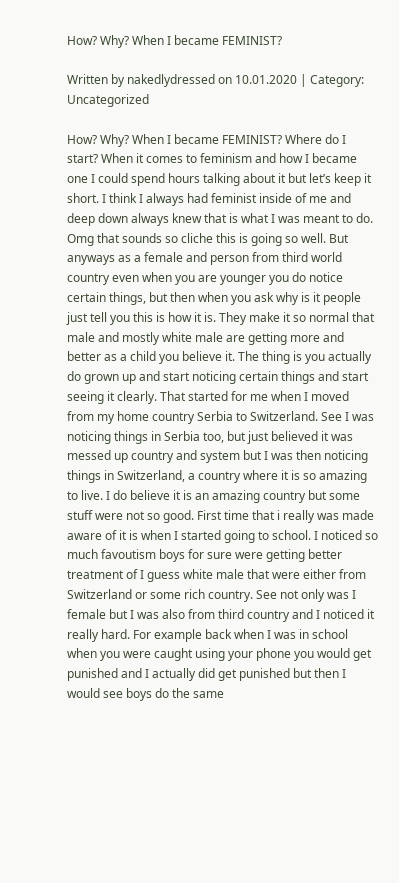How? Why? When I became FEMINIST?

Written by nakedlydressed on 10.01.2020 | Category: Uncategorized

How? Why? When I became FEMINIST? Where do I start? When it comes to feminism and how I became one I could spend hours talking about it but let’s keep it short. I think I always had feminist inside of me and deep down always knew that is what I was meant to do. Omg that sounds so cliche this is going so well. But anyways as a female and person from third world country even when you are younger you do notice certain things, but then when you ask why is it people just tell you this is how it is. They make it so normal that male and mostly white male are getting more and better as a child you believe it. The thing is you actually do grown up and start noticing certain things and start seeing it clearly. That started for me when I moved from my home country Serbia to Switzerland. See I was noticing things in Serbia too, but just believed it was messed up country and system but I was then noticing things in Switzerland, a country where it is so amazing to live. I do believe it is an amazing country but some stuff were not so good. First time that i really was made aware of it is when I started going to school. I noticed so much favoutism boys for sure were getting better treatment of I guess white male that were either from Switzerland or some rich country. See not only was I female but I was also from third country and I noticed it really hard. For example back when I was in school when you were caught using your phone you would get punished and I actually did get punished but then I would see boys do the same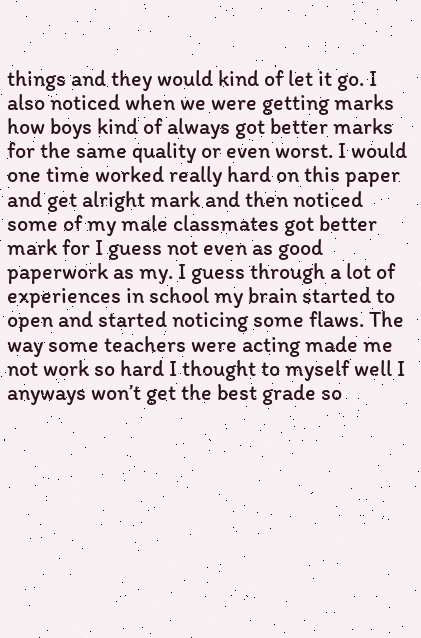things and they would kind of let it go. I also noticed when we were getting marks how boys kind of always got better marks for the same quality or even worst. I would one time worked really hard on this paper and get alright mark and then noticed some of my male classmates got better mark for I guess not even as good paperwork as my. I guess through a lot of experiences in school my brain started to open and started noticing some flaws. The way some teachers were acting made me not work so hard I thought to myself well I anyways won’t get the best grade so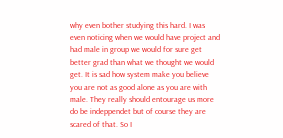why even bother studying this hard. I was even noticing when we would have project and had male in group we would for sure get better grad than what we thought we would get. It is sad how system make you believe you are not as good alone as you are with male. They really should entourage us more do be indeppendet but of course they are scared of that. So I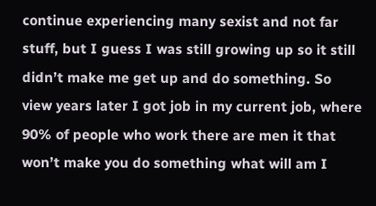continue experiencing many sexist and not far stuff, but I guess I was still growing up so it still didn’t make me get up and do something. So view years later I got job in my current job, where 90% of people who work there are men it that won’t make you do something what will am I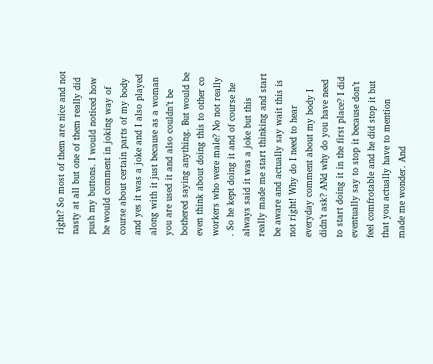right? So most of them are nice and not nasty at all but one of them really did push my buttons. I would noticed how he would comment in joking way of course about certain parts of my body and yes it was a joke and I also played along with it just because as a woman you are used it and also couldn’t be bothered saying anything. But would be even think about doing this to other co workers who were male? No not really . So he kept doing it and of course he always said it was a joke but this really made me start thinking and start be aware and actually say wait this is not right! Why do I need to hear everyday comment about my body I didn’t ask? ANd why do you have need to start doing it in the first place? I did eventually say to stop it because don’t feel comfrotable and he did stop it but that you actually have to mention made me wonder. And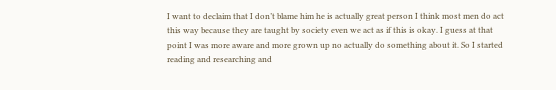I want to declaim that I don’t blame him he is actually great person I think most men do act this way because they are taught by society even we act as if this is okay. I guess at that point I was more aware and more grown up no actually do something about it. So I started reading and researching and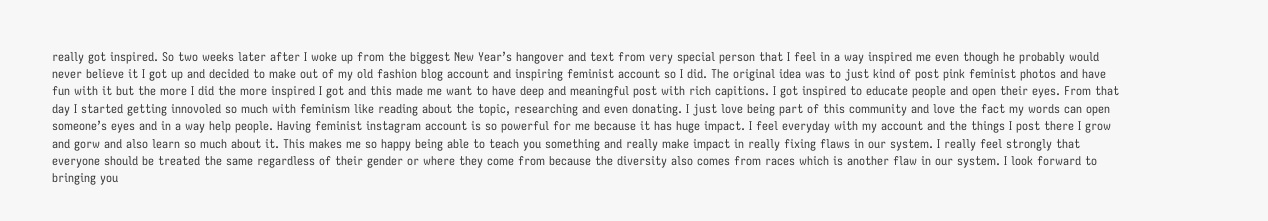really got inspired. So two weeks later after I woke up from the biggest New Year’s hangover and text from very special person that I feel in a way inspired me even though he probably would never believe it I got up and decided to make out of my old fashion blog account and inspiring feminist account so I did. The original idea was to just kind of post pink feminist photos and have fun with it but the more I did the more inspired I got and this made me want to have deep and meaningful post with rich capitions. I got inspired to educate people and open their eyes. From that day I started getting innovoled so much with feminism like reading about the topic, researching and even donating. I just love being part of this community and love the fact my words can open someone’s eyes and in a way help people. Having feminist instagram account is so powerful for me because it has huge impact. I feel everyday with my account and the things I post there I grow and gorw and also learn so much about it. This makes me so happy being able to teach you something and really make impact in really fixing flaws in our system. I really feel strongly that everyone should be treated the same regardless of their gender or where they come from because the diversity also comes from races which is another flaw in our system. I look forward to bringing you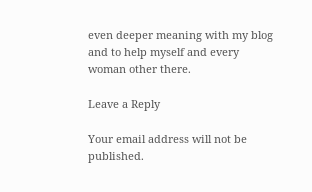even deeper meaning with my blog and to help myself and every woman other there.

Leave a Reply

Your email address will not be published.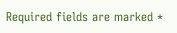Required fields are marked *